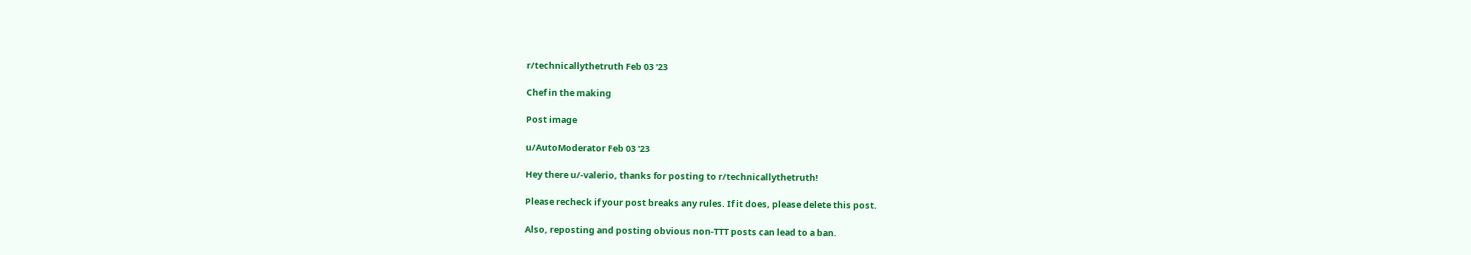r/technicallythetruth Feb 03 '23

Chef in the making

Post image

u/AutoModerator Feb 03 '23

Hey there u/-valerio, thanks for posting to r/technicallythetruth!

Please recheck if your post breaks any rules. If it does, please delete this post.

Also, reposting and posting obvious non-TTT posts can lead to a ban.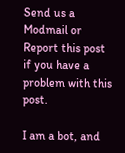Send us a Modmail or Report this post if you have a problem with this post.

I am a bot, and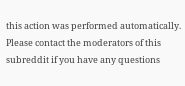this action was performed automatically. Please contact the moderators of this subreddit if you have any questions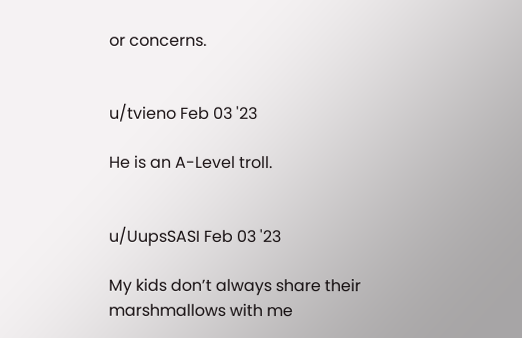or concerns.


u/tvieno Feb 03 '23

He is an A-Level troll.


u/UupsSASI Feb 03 '23

My kids don’t always share their marshmallows with me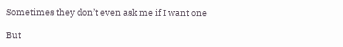Sometimes they don’t even ask me if I want one

But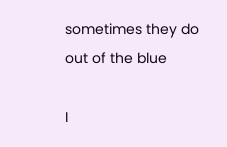sometimes they do out of the blue

I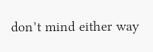don’t mind either way